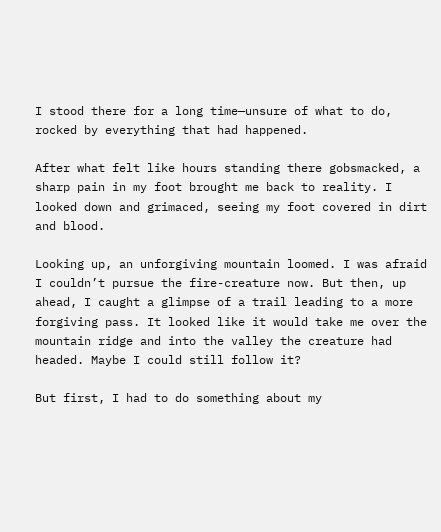I stood there for a long time—unsure of what to do, rocked by everything that had happened.

After what felt like hours standing there gobsmacked, a sharp pain in my foot brought me back to reality. I looked down and grimaced, seeing my foot covered in dirt and blood.

Looking up, an unforgiving mountain loomed. I was afraid I couldn’t pursue the fire-creature now. But then, up ahead, I caught a glimpse of a trail leading to a more forgiving pass. It looked like it would take me over the mountain ridge and into the valley the creature had headed. Maybe I could still follow it?

But first, I had to do something about my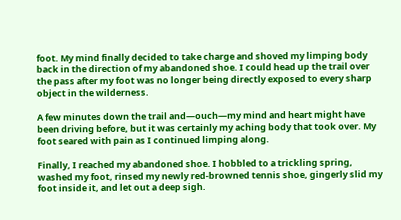foot. My mind finally decided to take charge and shoved my limping body back in the direction of my abandoned shoe. I could head up the trail over the pass after my foot was no longer being directly exposed to every sharp object in the wilderness.

A few minutes down the trail and—ouch—my mind and heart might have been driving before, but it was certainly my aching body that took over. My foot seared with pain as I continued limping along.

Finally, I reached my abandoned shoe. I hobbled to a trickling spring, washed my foot, rinsed my newly red-browned tennis shoe, gingerly slid my foot inside it, and let out a deep sigh.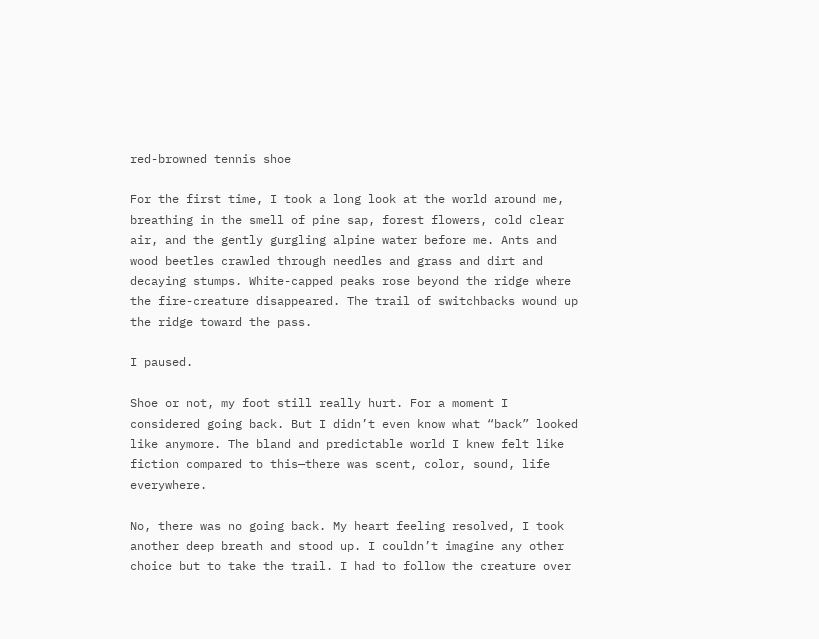red-browned tennis shoe

For the first time, I took a long look at the world around me, breathing in the smell of pine sap, forest flowers, cold clear air, and the gently gurgling alpine water before me. Ants and wood beetles crawled through needles and grass and dirt and decaying stumps. White-capped peaks rose beyond the ridge where the fire-creature disappeared. The trail of switchbacks wound up the ridge toward the pass.

I paused.

Shoe or not, my foot still really hurt. For a moment I considered going back. But I didn’t even know what “back” looked like anymore. The bland and predictable world I knew felt like fiction compared to this—there was scent, color, sound, life everywhere.

No, there was no going back. My heart feeling resolved, I took another deep breath and stood up. I couldn’t imagine any other choice but to take the trail. I had to follow the creature over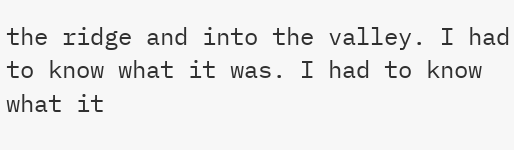the ridge and into the valley. I had to know what it was. I had to know what it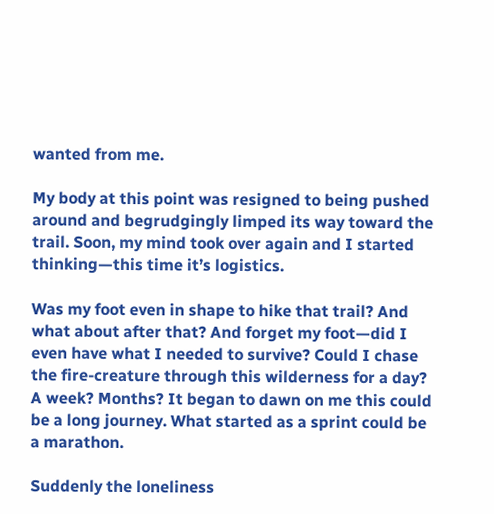wanted from me.

My body at this point was resigned to being pushed around and begrudgingly limped its way toward the trail. Soon, my mind took over again and I started thinking—this time it’s logistics.

Was my foot even in shape to hike that trail? And what about after that? And forget my foot—did I even have what I needed to survive? Could I chase the fire-creature through this wilderness for a day? A week? Months? It began to dawn on me this could be a long journey. What started as a sprint could be a marathon.

Suddenly the loneliness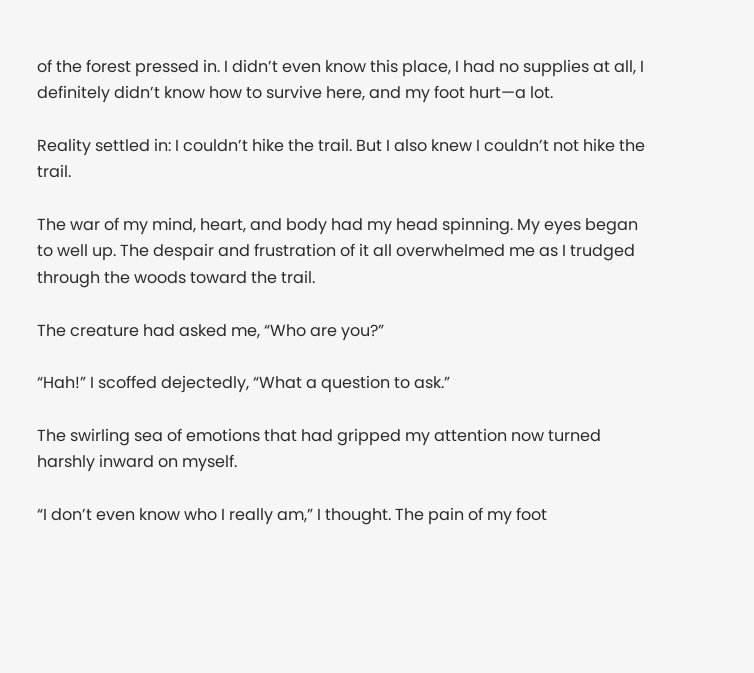of the forest pressed in. I didn’t even know this place, I had no supplies at all, I definitely didn’t know how to survive here, and my foot hurt—a lot.

Reality settled in: I couldn’t hike the trail. But I also knew I couldn’t not hike the trail.

The war of my mind, heart, and body had my head spinning. My eyes began to well up. The despair and frustration of it all overwhelmed me as I trudged through the woods toward the trail.

The creature had asked me, “Who are you?”

“Hah!” I scoffed dejectedly, “What a question to ask.”

The swirling sea of emotions that had gripped my attention now turned harshly inward on myself.

“I don’t even know who I really am,” I thought. The pain of my foot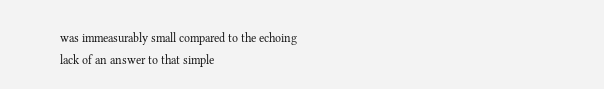was immeasurably small compared to the echoing lack of an answer to that simple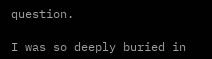question.

I was so deeply buried in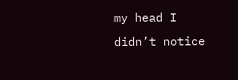my head I didn’t notice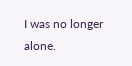I was no longer alone.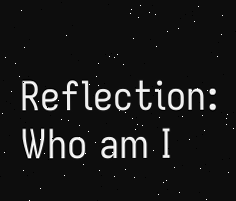Reflection: Who am I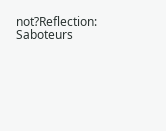not?Reflection: Saboteurs